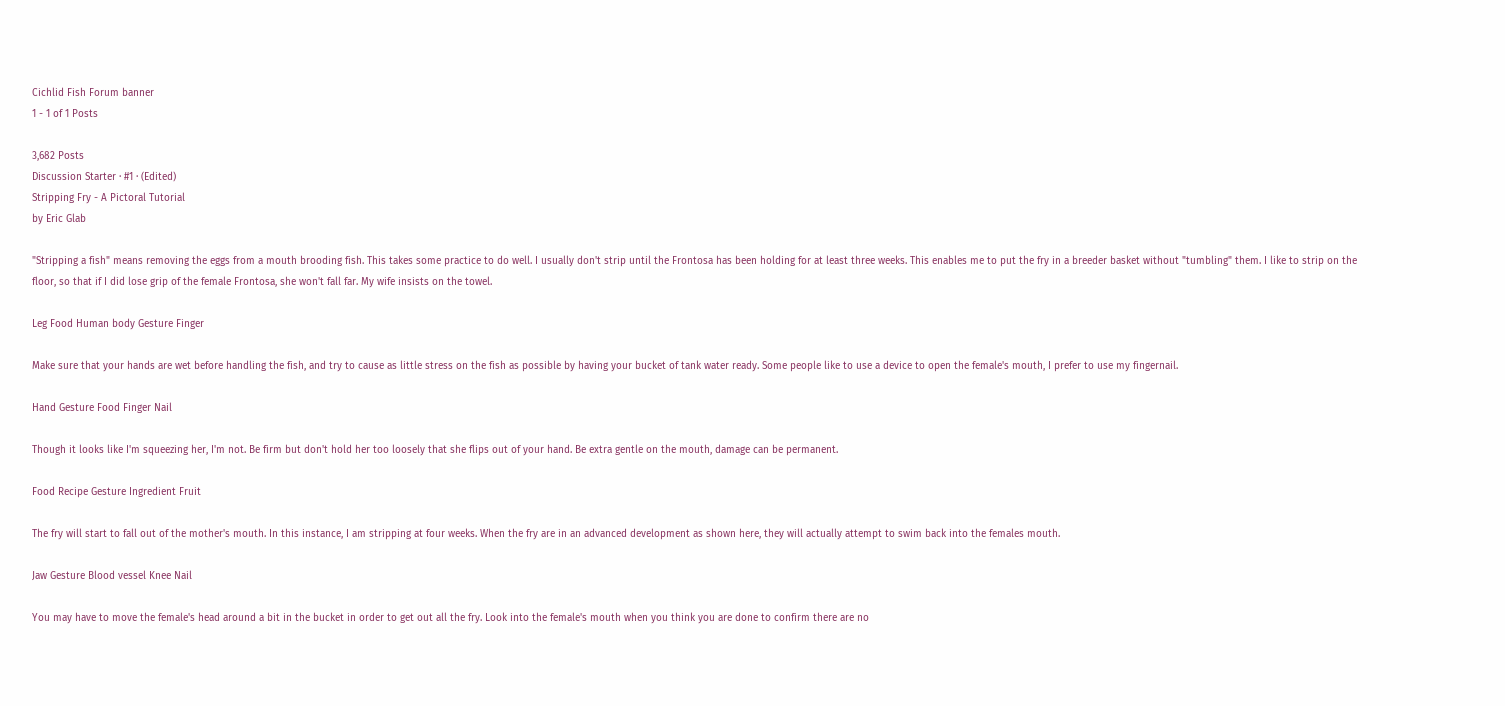Cichlid Fish Forum banner
1 - 1 of 1 Posts

3,682 Posts
Discussion Starter · #1 · (Edited)
Stripping Fry - A Pictoral Tutorial
by Eric Glab

"Stripping a fish" means removing the eggs from a mouth brooding fish. This takes some practice to do well. I usually don't strip until the Frontosa has been holding for at least three weeks. This enables me to put the fry in a breeder basket without "tumbling" them. I like to strip on the floor, so that if I did lose grip of the female Frontosa, she won't fall far. My wife insists on the towel.

Leg Food Human body Gesture Finger

Make sure that your hands are wet before handling the fish, and try to cause as little stress on the fish as possible by having your bucket of tank water ready. Some people like to use a device to open the female's mouth, I prefer to use my fingernail.

Hand Gesture Food Finger Nail

Though it looks like I'm squeezing her, I'm not. Be firm but don't hold her too loosely that she flips out of your hand. Be extra gentle on the mouth, damage can be permanent.

Food Recipe Gesture Ingredient Fruit

The fry will start to fall out of the mother's mouth. In this instance, I am stripping at four weeks. When the fry are in an advanced development as shown here, they will actually attempt to swim back into the females mouth.

Jaw Gesture Blood vessel Knee Nail

You may have to move the female's head around a bit in the bucket in order to get out all the fry. Look into the female's mouth when you think you are done to confirm there are no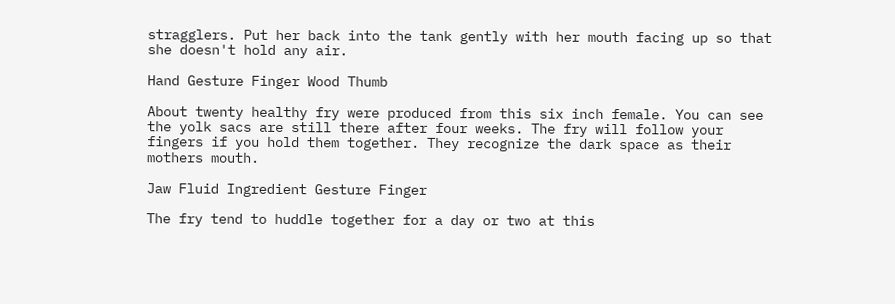stragglers. Put her back into the tank gently with her mouth facing up so that she doesn't hold any air.

Hand Gesture Finger Wood Thumb

About twenty healthy fry were produced from this six inch female. You can see the yolk sacs are still there after four weeks. The fry will follow your fingers if you hold them together. They recognize the dark space as their mothers mouth.

Jaw Fluid Ingredient Gesture Finger

The fry tend to huddle together for a day or two at this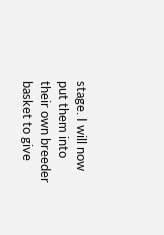stage. I will now put them into their own breeder basket to give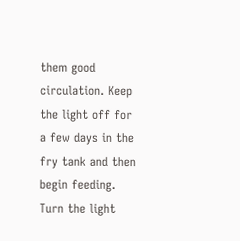them good circulation. Keep the light off for a few days in the fry tank and then begin feeding. Turn the light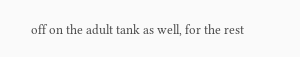off on the adult tank as well, for the rest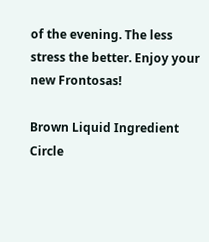of the evening. The less stress the better. Enjoy your new Frontosas!

Brown Liquid Ingredient Circle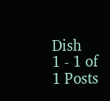Dish
1 - 1 of 1 Posts